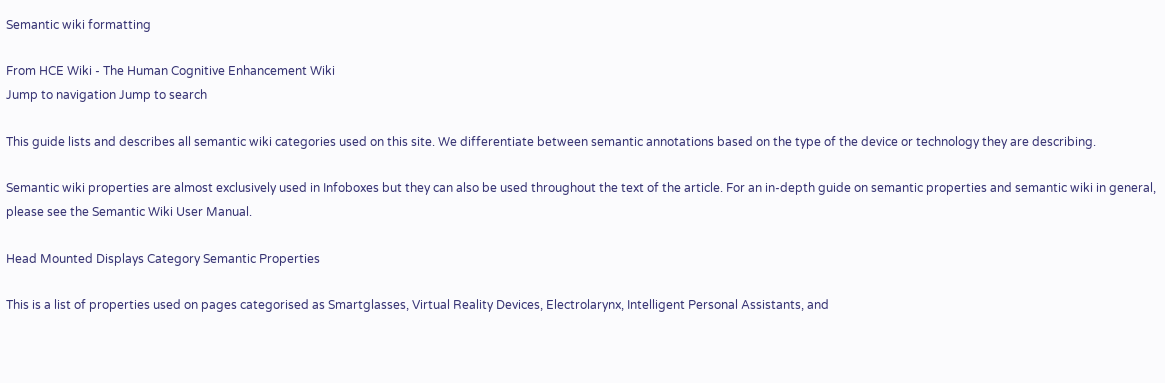Semantic wiki formatting

From HCE Wiki - The Human Cognitive Enhancement Wiki
Jump to navigation Jump to search

This guide lists and describes all semantic wiki categories used on this site. We differentiate between semantic annotations based on the type of the device or technology they are describing.

Semantic wiki properties are almost exclusively used in Infoboxes but they can also be used throughout the text of the article. For an in-depth guide on semantic properties and semantic wiki in general, please see the Semantic Wiki User Manual.

Head Mounted Displays Category Semantic Properties

This is a list of properties used on pages categorised as Smartglasses, Virtual Reality Devices, Electrolarynx, Intelligent Personal Assistants, and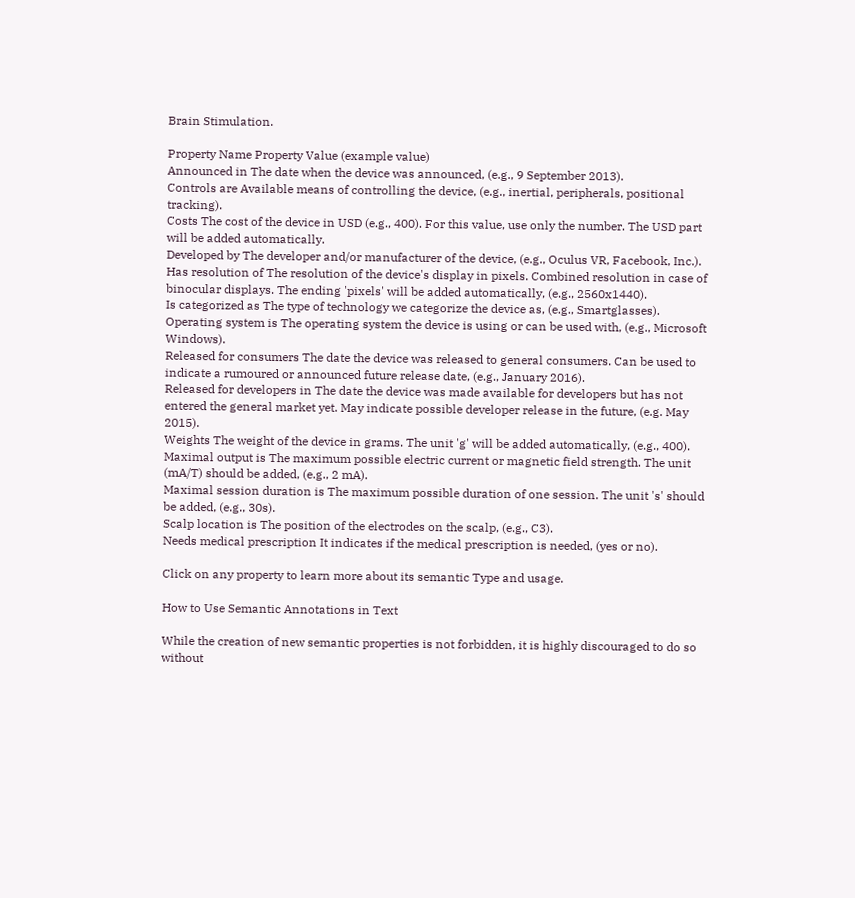Brain Stimulation.

Property Name Property Value (example value)
Announced in The date when the device was announced, (e.g., 9 September 2013).
Controls are Available means of controlling the device, (e.g., inertial, peripherals, positional tracking).
Costs The cost of the device in USD (e.g., 400). For this value, use only the number. The USD part will be added automatically.
Developed by The developer and/or manufacturer of the device, (e.g., Oculus VR, Facebook, Inc.).
Has resolution of The resolution of the device's display in pixels. Combined resolution in case of binocular displays. The ending 'pixels' will be added automatically, (e.g., 2560x1440).
Is categorized as The type of technology we categorize the device as, (e.g., Smartglasses).
Operating system is The operating system the device is using or can be used with, (e.g., Microsoft Windows).
Released for consumers The date the device was released to general consumers. Can be used to indicate a rumoured or announced future release date, (e.g., January 2016).
Released for developers in The date the device was made available for developers but has not entered the general market yet. May indicate possible developer release in the future, (e.g. May 2015).
Weights The weight of the device in grams. The unit 'g' will be added automatically, (e.g., 400).
Maximal output is The maximum possible electric current or magnetic field strength. The unit (mA/T) should be added, (e.g., 2 mA).
Maximal session duration is The maximum possible duration of one session. The unit 's' should be added, (e.g., 30s).
Scalp location is The position of the electrodes on the scalp, (e.g., C3).
Needs medical prescription It indicates if the medical prescription is needed, (yes or no).

Click on any property to learn more about its semantic Type and usage.

How to Use Semantic Annotations in Text

While the creation of new semantic properties is not forbidden, it is highly discouraged to do so without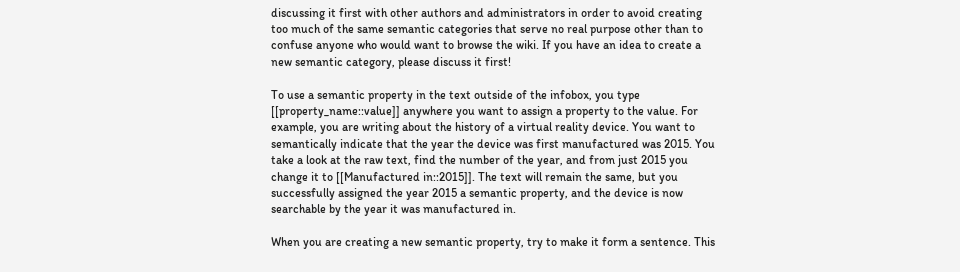discussing it first with other authors and administrators in order to avoid creating too much of the same semantic categories that serve no real purpose other than to confuse anyone who would want to browse the wiki. If you have an idea to create a new semantic category, please discuss it first!

To use a semantic property in the text outside of the infobox, you type [[property_name::value]] anywhere you want to assign a property to the value. For example, you are writing about the history of a virtual reality device. You want to semantically indicate that the year the device was first manufactured was 2015. You take a look at the raw text, find the number of the year, and from just 2015 you change it to [[Manufactured in::2015]]. The text will remain the same, but you successfully assigned the year 2015 a semantic property, and the device is now searchable by the year it was manufactured in.

When you are creating a new semantic property, try to make it form a sentence. This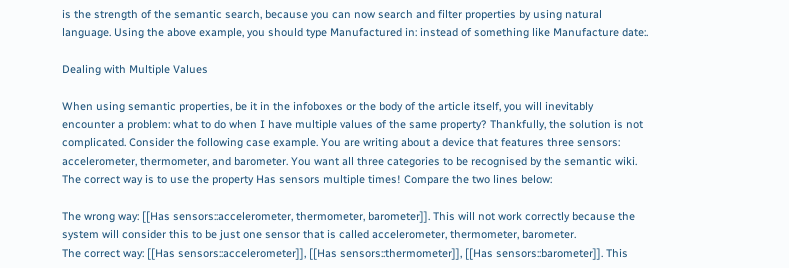is the strength of the semantic search, because you can now search and filter properties by using natural language. Using the above example, you should type Manufactured in: instead of something like Manufacture date:.

Dealing with Multiple Values

When using semantic properties, be it in the infoboxes or the body of the article itself, you will inevitably encounter a problem: what to do when I have multiple values of the same property? Thankfully, the solution is not complicated. Consider the following case example. You are writing about a device that features three sensors: accelerometer, thermometer, and barometer. You want all three categories to be recognised by the semantic wiki. The correct way is to use the property Has sensors multiple times! Compare the two lines below:

The wrong way: [[Has sensors::accelerometer, thermometer, barometer]]. This will not work correctly because the system will consider this to be just one sensor that is called accelerometer, thermometer, barometer.
The correct way: [[Has sensors::accelerometer]], [[Has sensors::thermometer]], [[Has sensors::barometer]]. This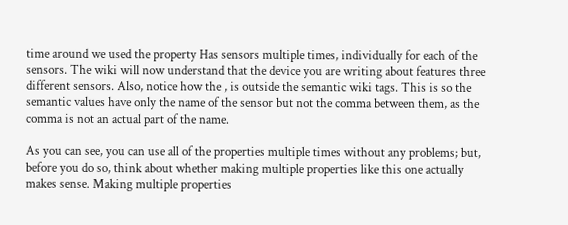time around we used the property Has sensors multiple times, individually for each of the sensors. The wiki will now understand that the device you are writing about features three different sensors. Also, notice how the , is outside the semantic wiki tags. This is so the semantic values have only the name of the sensor but not the comma between them, as the comma is not an actual part of the name.

As you can see, you can use all of the properties multiple times without any problems; but, before you do so, think about whether making multiple properties like this one actually makes sense. Making multiple properties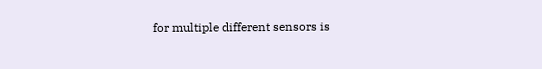for multiple different sensors is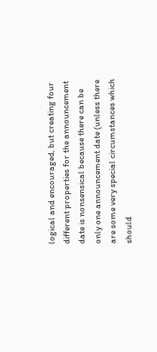logical and encouraged, but creating four different properties for the announcement date is nonsensical because there can be only one announcement date (unless there are some very special circumstances which should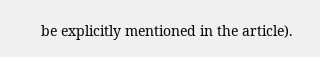be explicitly mentioned in the article).